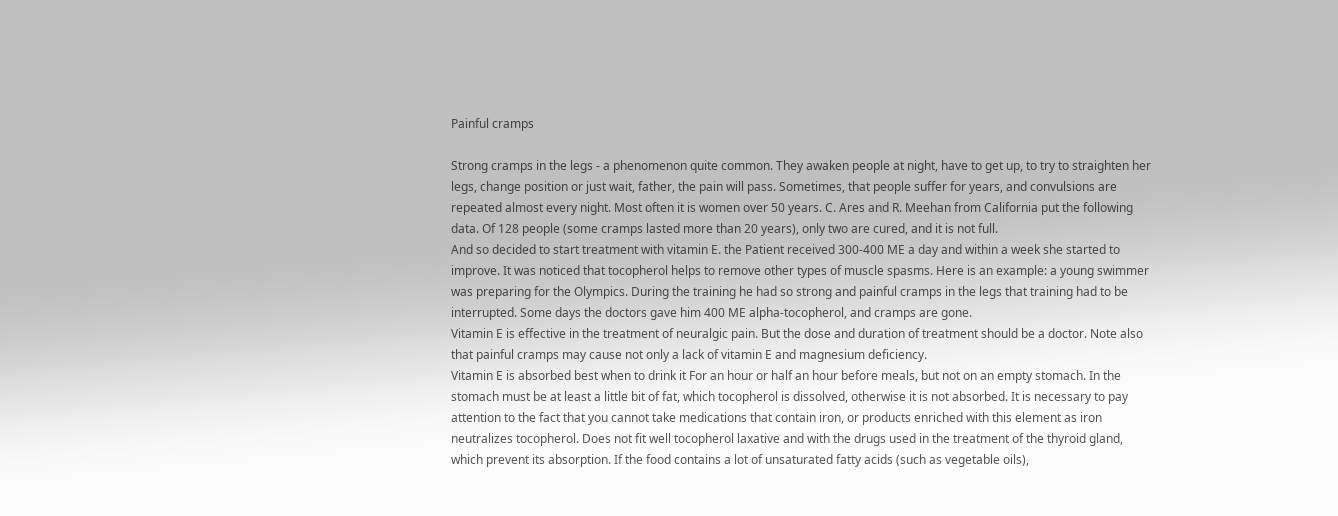Painful cramps

Strong cramps in the legs - a phenomenon quite common. They awaken people at night, have to get up, to try to straighten her legs, change position or just wait, father, the pain will pass. Sometimes, that people suffer for years, and convulsions are repeated almost every night. Most often it is women over 50 years. C. Ares and R. Meehan from California put the following data. Of 128 people (some cramps lasted more than 20 years), only two are cured, and it is not full.
And so decided to start treatment with vitamin E. the Patient received 300-400 ME a day and within a week she started to improve. It was noticed that tocopherol helps to remove other types of muscle spasms. Here is an example: a young swimmer was preparing for the Olympics. During the training he had so strong and painful cramps in the legs that training had to be interrupted. Some days the doctors gave him 400 ME alpha-tocopherol, and cramps are gone.
Vitamin E is effective in the treatment of neuralgic pain. But the dose and duration of treatment should be a doctor. Note also that painful cramps may cause not only a lack of vitamin E and magnesium deficiency.
Vitamin E is absorbed best when to drink it For an hour or half an hour before meals, but not on an empty stomach. In the stomach must be at least a little bit of fat, which tocopherol is dissolved, otherwise it is not absorbed. It is necessary to pay attention to the fact that you cannot take medications that contain iron, or products enriched with this element as iron neutralizes tocopherol. Does not fit well tocopherol laxative and with the drugs used in the treatment of the thyroid gland, which prevent its absorption. If the food contains a lot of unsaturated fatty acids (such as vegetable oils),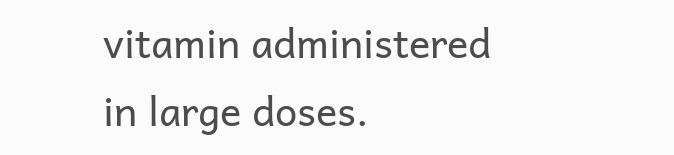vitamin administered in large doses.